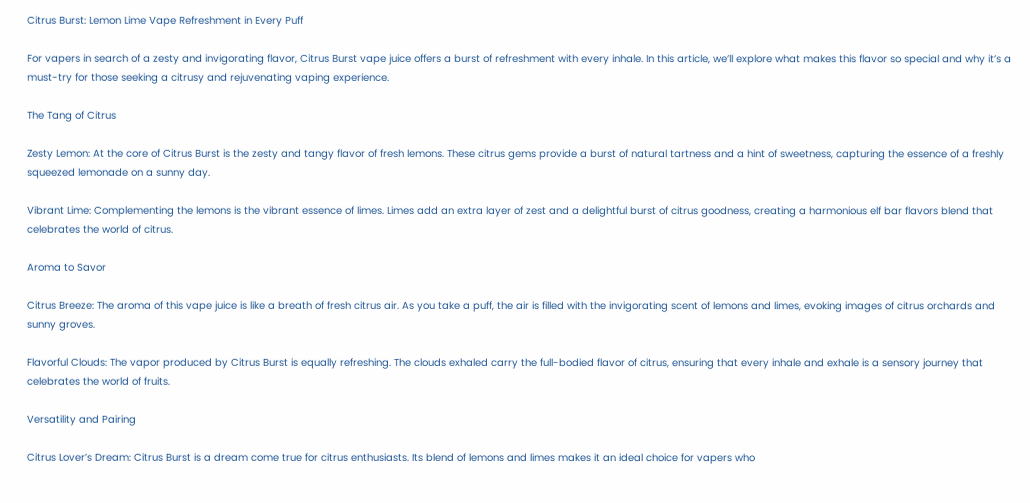Citrus Burst: Lemon Lime Vape Refreshment in Every Puff

For vapers in search of a zesty and invigorating flavor, Citrus Burst vape juice offers a burst of refreshment with every inhale. In this article, we’ll explore what makes this flavor so special and why it’s a must-try for those seeking a citrusy and rejuvenating vaping experience.

The Tang of Citrus

Zesty Lemon: At the core of Citrus Burst is the zesty and tangy flavor of fresh lemons. These citrus gems provide a burst of natural tartness and a hint of sweetness, capturing the essence of a freshly squeezed lemonade on a sunny day.

Vibrant Lime: Complementing the lemons is the vibrant essence of limes. Limes add an extra layer of zest and a delightful burst of citrus goodness, creating a harmonious elf bar flavors blend that celebrates the world of citrus.

Aroma to Savor

Citrus Breeze: The aroma of this vape juice is like a breath of fresh citrus air. As you take a puff, the air is filled with the invigorating scent of lemons and limes, evoking images of citrus orchards and sunny groves.

Flavorful Clouds: The vapor produced by Citrus Burst is equally refreshing. The clouds exhaled carry the full-bodied flavor of citrus, ensuring that every inhale and exhale is a sensory journey that celebrates the world of fruits.

Versatility and Pairing

Citrus Lover’s Dream: Citrus Burst is a dream come true for citrus enthusiasts. Its blend of lemons and limes makes it an ideal choice for vapers who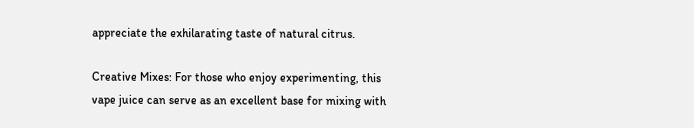appreciate the exhilarating taste of natural citrus.

Creative Mixes: For those who enjoy experimenting, this vape juice can serve as an excellent base for mixing with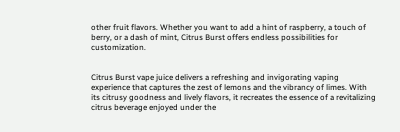other fruit flavors. Whether you want to add a hint of raspberry, a touch of berry, or a dash of mint, Citrus Burst offers endless possibilities for customization.


Citrus Burst vape juice delivers a refreshing and invigorating vaping experience that captures the zest of lemons and the vibrancy of limes. With its citrusy goodness and lively flavors, it recreates the essence of a revitalizing citrus beverage enjoyed under the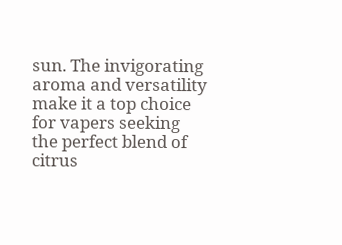sun. The invigorating aroma and versatility make it a top choice for vapers seeking the perfect blend of citrus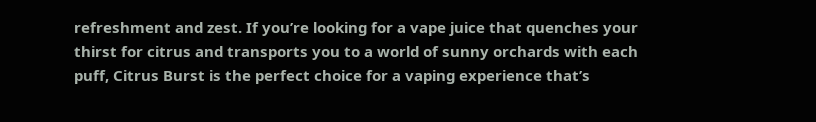refreshment and zest. If you’re looking for a vape juice that quenches your thirst for citrus and transports you to a world of sunny orchards with each puff, Citrus Burst is the perfect choice for a vaping experience that’s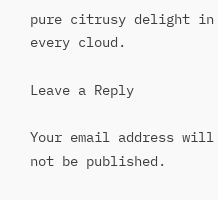pure citrusy delight in every cloud.

Leave a Reply

Your email address will not be published.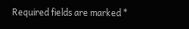Required fields are marked *